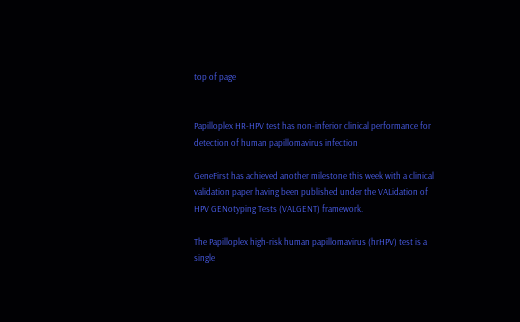top of page


Papilloplex HR-HPV test has non-inferior clinical performance for detection of human papillomavirus infection

GeneFirst has achieved another milestone this week with a clinical validation paper having been published under the VALidation of HPV GENotyping Tests (VALGENT) framework.

The Papilloplex high-risk human papillomavirus (hrHPV) test is a single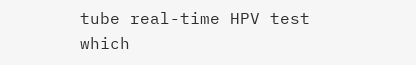tube real-time HPV test which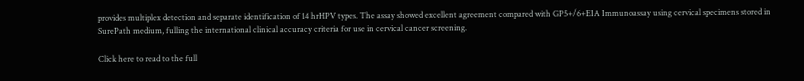provides multiplex detection and separate identification of 14 hrHPV types. The assay showed excellent agreement compared with GP5+/6+EIA Immunoassay using cervical specimens stored in SurePath medium, fulling the international clinical accuracy criteria for use in cervical cancer screening.

Click here to read to the full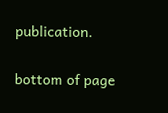publication.

bottom of page